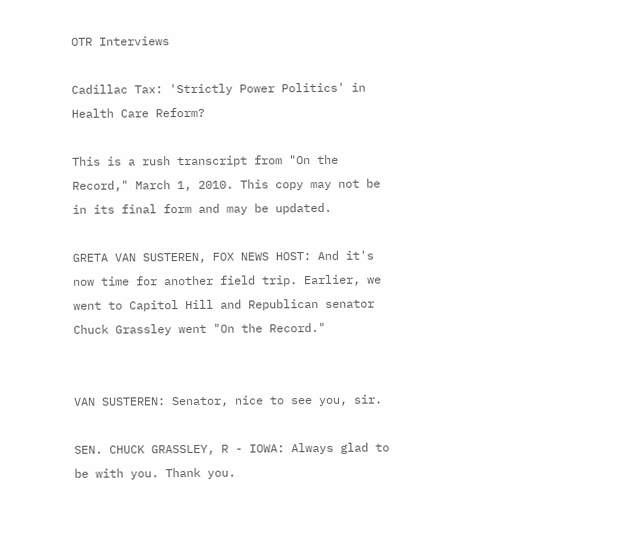OTR Interviews

Cadillac Tax: 'Strictly Power Politics' in Health Care Reform?

This is a rush transcript from "On the Record," March 1, 2010. This copy may not be in its final form and may be updated.

GRETA VAN SUSTEREN, FOX NEWS HOST: And it's now time for another field trip. Earlier, we went to Capitol Hill and Republican senator Chuck Grassley went "On the Record."


VAN SUSTEREN: Senator, nice to see you, sir.

SEN. CHUCK GRASSLEY, R - IOWA: Always glad to be with you. Thank you.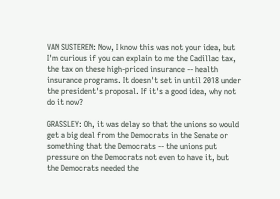VAN SUSTEREN: Now, I know this was not your idea, but I'm curious if you can explain to me the Cadillac tax, the tax on these high-priced insurance -- health insurance programs. It doesn't set in until 2018 under the president's proposal. If it's a good idea, why not do it now?

GRASSLEY: Oh, it was delay so that the unions so would get a big deal from the Democrats in the Senate or something that the Democrats -- the unions put pressure on the Democrats not even to have it, but the Democrats needed the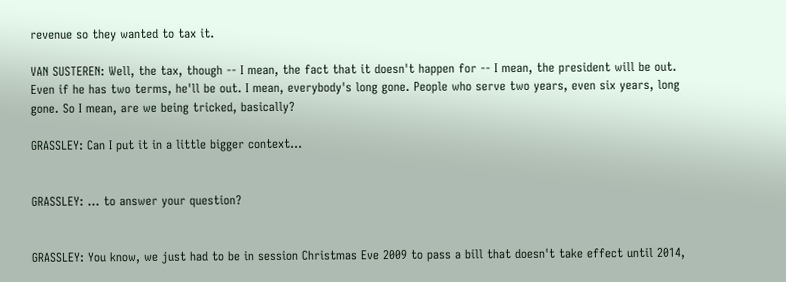revenue so they wanted to tax it.

VAN SUSTEREN: Well, the tax, though -- I mean, the fact that it doesn't happen for -- I mean, the president will be out. Even if he has two terms, he'll be out. I mean, everybody's long gone. People who serve two years, even six years, long gone. So I mean, are we being tricked, basically?

GRASSLEY: Can I put it in a little bigger context...


GRASSLEY: ... to answer your question?


GRASSLEY: You know, we just had to be in session Christmas Eve 2009 to pass a bill that doesn't take effect until 2014,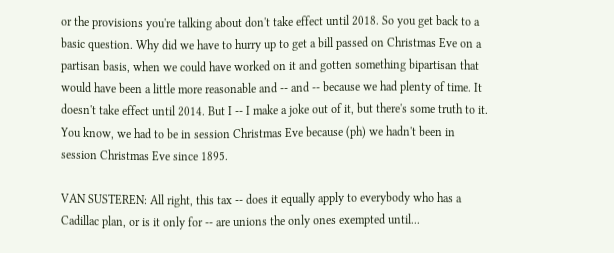or the provisions you're talking about don't take effect until 2018. So you get back to a basic question. Why did we have to hurry up to get a bill passed on Christmas Eve on a partisan basis, when we could have worked on it and gotten something bipartisan that would have been a little more reasonable and -- and -- because we had plenty of time. It doesn't take effect until 2014. But I -- I make a joke out of it, but there's some truth to it. You know, we had to be in session Christmas Eve because (ph) we hadn't been in session Christmas Eve since 1895.

VAN SUSTEREN: All right, this tax -- does it equally apply to everybody who has a Cadillac plan, or is it only for -- are unions the only ones exempted until...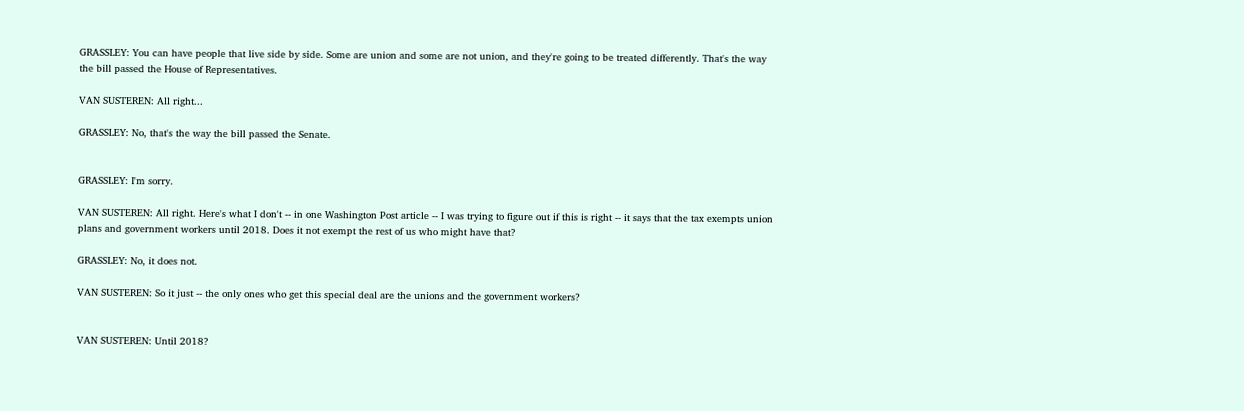GRASSLEY: You can have people that live side by side. Some are union and some are not union, and they're going to be treated differently. That's the way the bill passed the House of Representatives.

VAN SUSTEREN: All right...

GRASSLEY: No, that's the way the bill passed the Senate.


GRASSLEY: I'm sorry.

VAN SUSTEREN: All right. Here's what I don't -- in one Washington Post article -- I was trying to figure out if this is right -- it says that the tax exempts union plans and government workers until 2018. Does it not exempt the rest of us who might have that?

GRASSLEY: No, it does not.

VAN SUSTEREN: So it just -- the only ones who get this special deal are the unions and the government workers?


VAN SUSTEREN: Until 2018?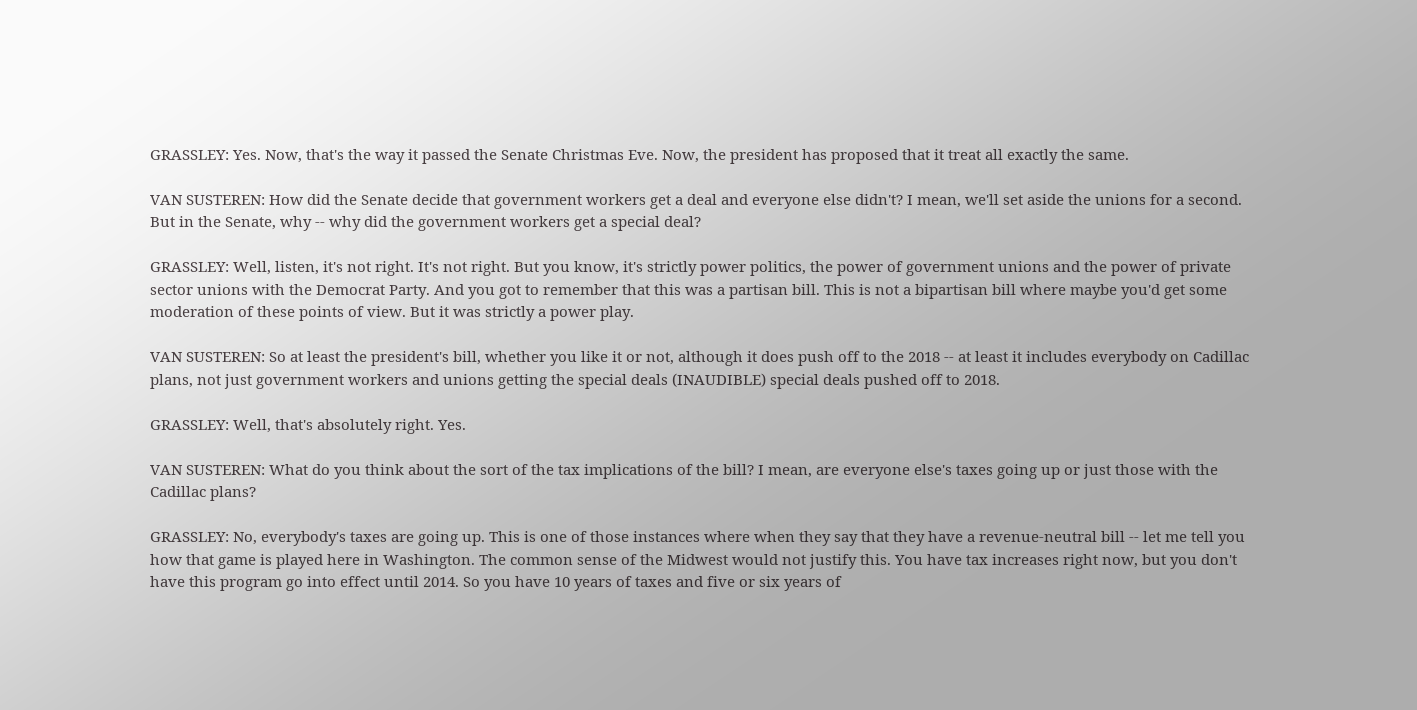GRASSLEY: Yes. Now, that's the way it passed the Senate Christmas Eve. Now, the president has proposed that it treat all exactly the same.

VAN SUSTEREN: How did the Senate decide that government workers get a deal and everyone else didn't? I mean, we'll set aside the unions for a second. But in the Senate, why -- why did the government workers get a special deal?

GRASSLEY: Well, listen, it's not right. It's not right. But you know, it's strictly power politics, the power of government unions and the power of private sector unions with the Democrat Party. And you got to remember that this was a partisan bill. This is not a bipartisan bill where maybe you'd get some moderation of these points of view. But it was strictly a power play.

VAN SUSTEREN: So at least the president's bill, whether you like it or not, although it does push off to the 2018 -- at least it includes everybody on Cadillac plans, not just government workers and unions getting the special deals (INAUDIBLE) special deals pushed off to 2018.

GRASSLEY: Well, that's absolutely right. Yes.

VAN SUSTEREN: What do you think about the sort of the tax implications of the bill? I mean, are everyone else's taxes going up or just those with the Cadillac plans?

GRASSLEY: No, everybody's taxes are going up. This is one of those instances where when they say that they have a revenue-neutral bill -- let me tell you how that game is played here in Washington. The common sense of the Midwest would not justify this. You have tax increases right now, but you don't have this program go into effect until 2014. So you have 10 years of taxes and five or six years of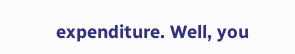expenditure. Well, you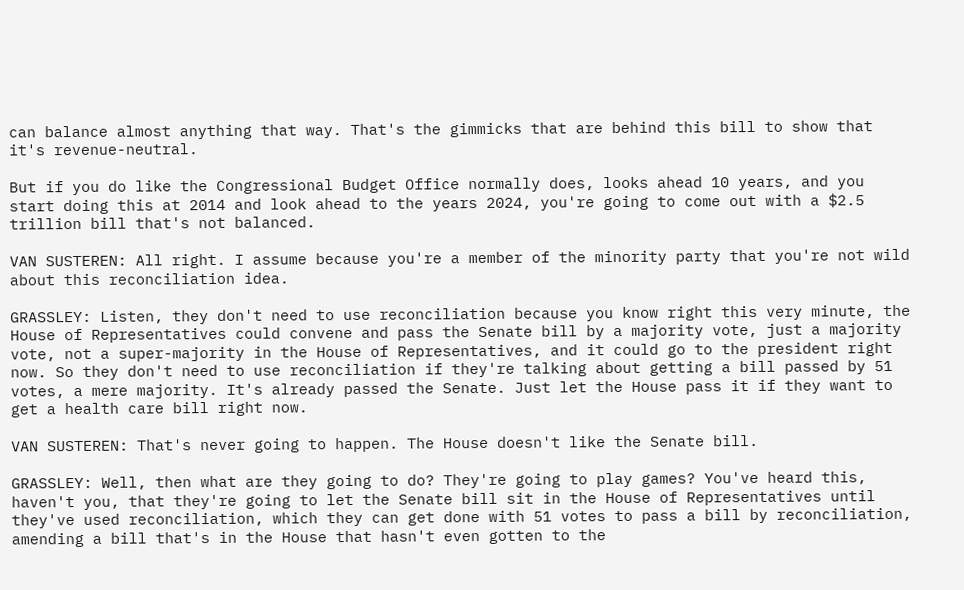can balance almost anything that way. That's the gimmicks that are behind this bill to show that it's revenue-neutral.

But if you do like the Congressional Budget Office normally does, looks ahead 10 years, and you start doing this at 2014 and look ahead to the years 2024, you're going to come out with a $2.5 trillion bill that's not balanced.

VAN SUSTEREN: All right. I assume because you're a member of the minority party that you're not wild about this reconciliation idea.

GRASSLEY: Listen, they don't need to use reconciliation because you know right this very minute, the House of Representatives could convene and pass the Senate bill by a majority vote, just a majority vote, not a super-majority in the House of Representatives, and it could go to the president right now. So they don't need to use reconciliation if they're talking about getting a bill passed by 51 votes, a mere majority. It's already passed the Senate. Just let the House pass it if they want to get a health care bill right now.

VAN SUSTEREN: That's never going to happen. The House doesn't like the Senate bill.

GRASSLEY: Well, then what are they going to do? They're going to play games? You've heard this, haven't you, that they're going to let the Senate bill sit in the House of Representatives until they've used reconciliation, which they can get done with 51 votes to pass a bill by reconciliation, amending a bill that's in the House that hasn't even gotten to the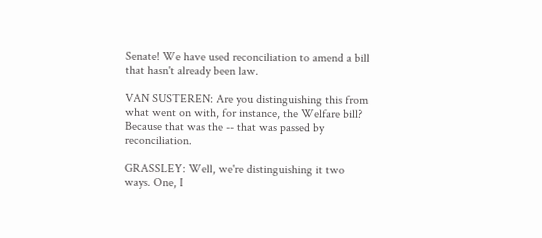Senate! We have used reconciliation to amend a bill that hasn't already been law.

VAN SUSTEREN: Are you distinguishing this from what went on with, for instance, the Welfare bill? Because that was the -- that was passed by reconciliation.

GRASSLEY: Well, we're distinguishing it two ways. One, I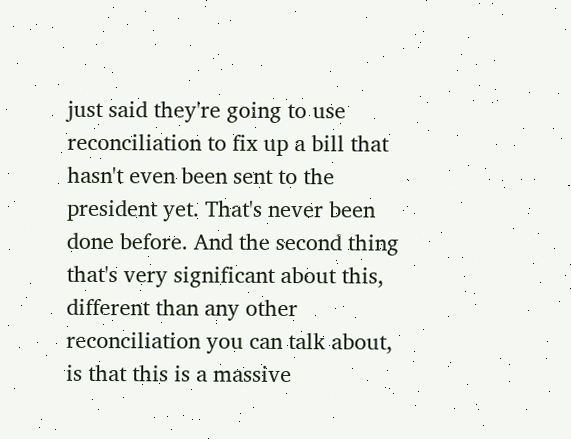just said they're going to use reconciliation to fix up a bill that hasn't even been sent to the president yet. That's never been done before. And the second thing that's very significant about this, different than any other reconciliation you can talk about, is that this is a massive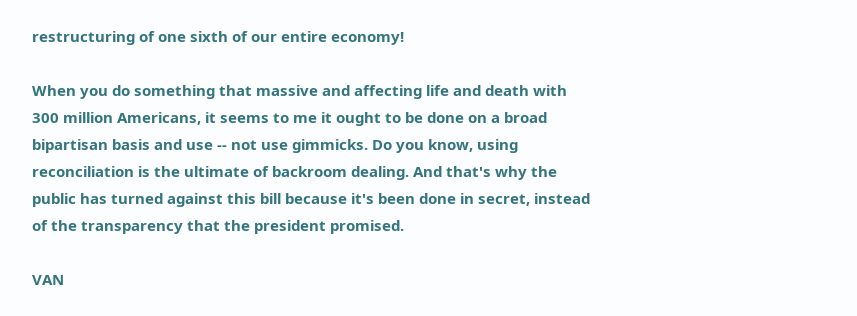restructuring of one sixth of our entire economy!

When you do something that massive and affecting life and death with 300 million Americans, it seems to me it ought to be done on a broad bipartisan basis and use -- not use gimmicks. Do you know, using reconciliation is the ultimate of backroom dealing. And that's why the public has turned against this bill because it's been done in secret, instead of the transparency that the president promised.

VAN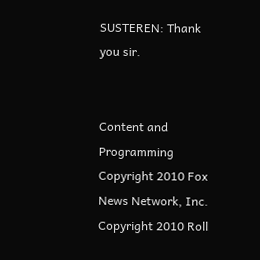SUSTEREN: Thank you sir.


Content and Programming Copyright 2010 Fox News Network, Inc. Copyright 2010 Roll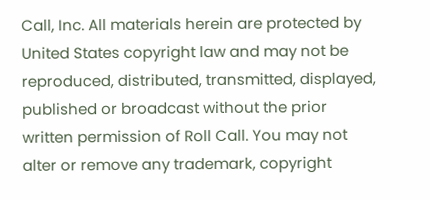Call, Inc. All materials herein are protected by United States copyright law and may not be reproduced, distributed, transmitted, displayed, published or broadcast without the prior written permission of Roll Call. You may not alter or remove any trademark, copyright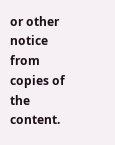or other notice from copies of the content.